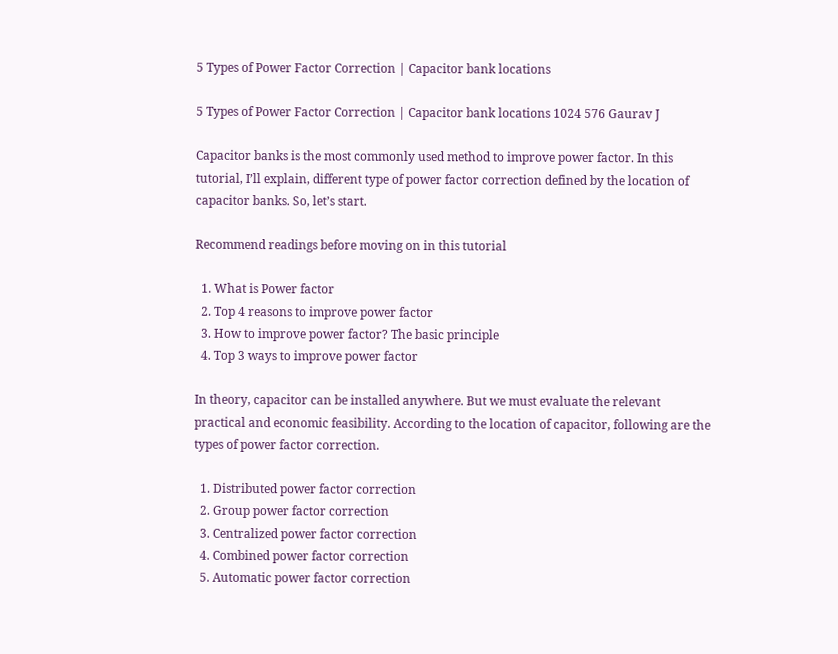5 Types of Power Factor Correction | Capacitor bank locations

5 Types of Power Factor Correction | Capacitor bank locations 1024 576 Gaurav J

Capacitor banks is the most commonly used method to improve power factor. In this tutorial, I’ll explain, different type of power factor correction defined by the location of capacitor banks. So, let’s start.

Recommend readings before moving on in this tutorial

  1. What is Power factor
  2. Top 4 reasons to improve power factor
  3. How to improve power factor? The basic principle
  4. Top 3 ways to improve power factor

In theory, capacitor can be installed anywhere. But we must evaluate the relevant practical and economic feasibility. According to the location of capacitor, following are the types of power factor correction.

  1. Distributed power factor correction
  2. Group power factor correction
  3. Centralized power factor correction
  4. Combined power factor correction
  5. Automatic power factor correction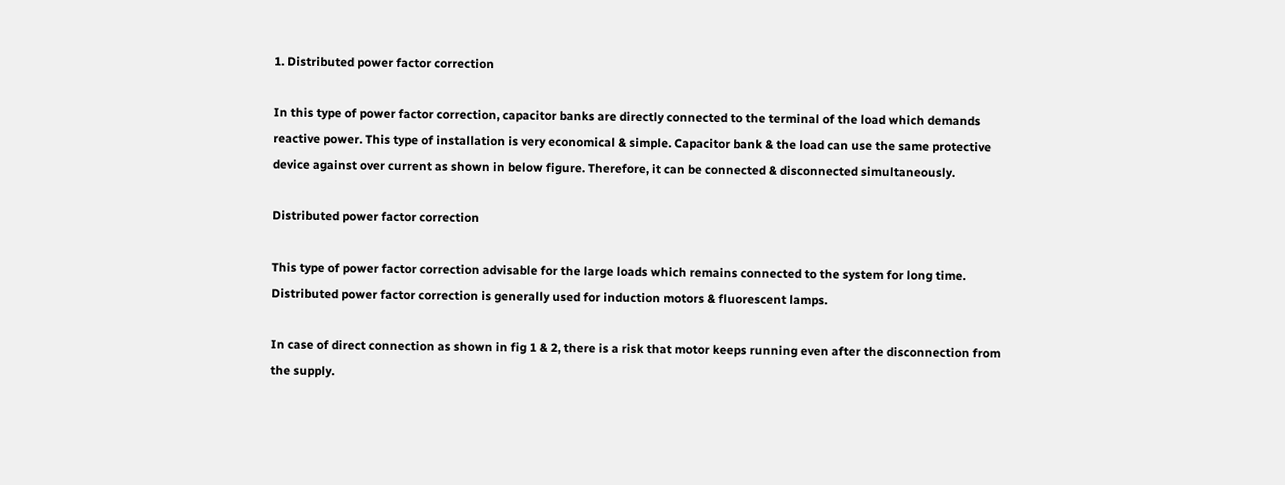1. Distributed power factor correction

In this type of power factor correction, capacitor banks are directly connected to the terminal of the load which demands reactive power. This type of installation is very economical & simple. Capacitor bank & the load can use the same protective device against over current as shown in below figure. Therefore, it can be connected & disconnected simultaneously.

Distributed power factor correction

This type of power factor correction advisable for the large loads which remains connected to the system for long time. Distributed power factor correction is generally used for induction motors & fluorescent lamps.

In case of direct connection as shown in fig 1 & 2, there is a risk that motor keeps running even after the disconnection from the supply.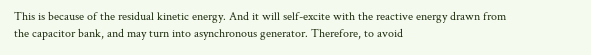This is because of the residual kinetic energy. And it will self-excite with the reactive energy drawn from the capacitor bank, and may turn into asynchronous generator. Therefore, to avoid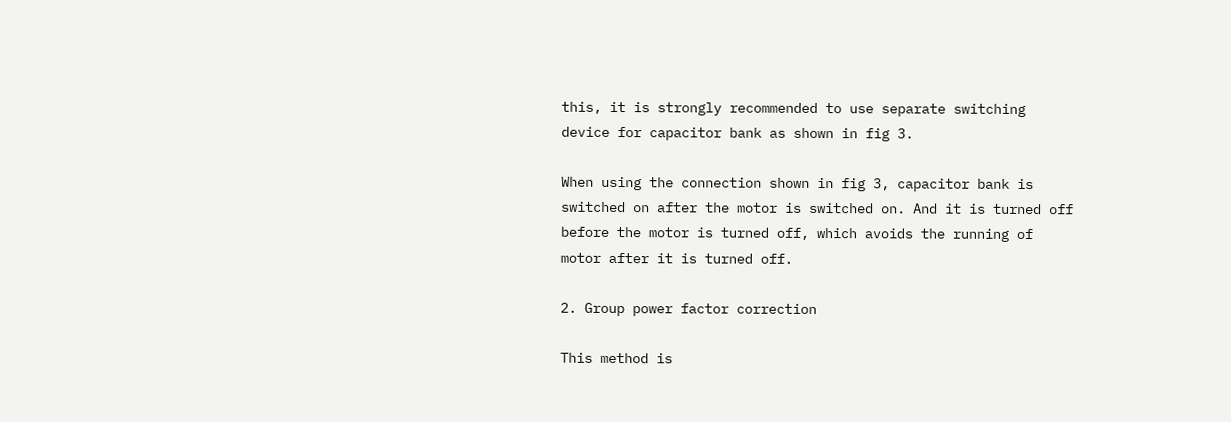this, it is strongly recommended to use separate switching device for capacitor bank as shown in fig 3.

When using the connection shown in fig 3, capacitor bank is switched on after the motor is switched on. And it is turned off before the motor is turned off, which avoids the running of motor after it is turned off.

2. Group power factor correction

This method is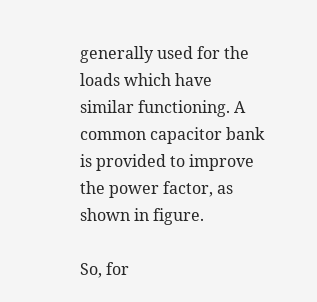generally used for the loads which have similar functioning. A common capacitor bank is provided to improve the power factor, as shown in figure.

So, for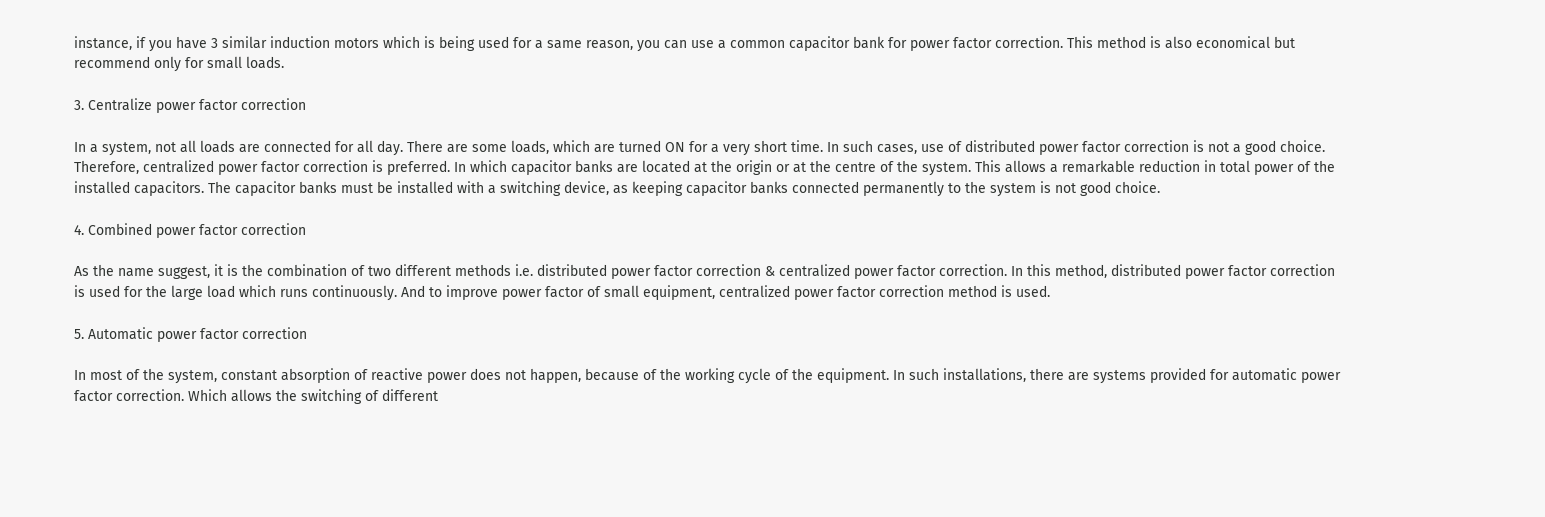instance, if you have 3 similar induction motors which is being used for a same reason, you can use a common capacitor bank for power factor correction. This method is also economical but recommend only for small loads.

3. Centralize power factor correction

In a system, not all loads are connected for all day. There are some loads, which are turned ON for a very short time. In such cases, use of distributed power factor correction is not a good choice. Therefore, centralized power factor correction is preferred. In which capacitor banks are located at the origin or at the centre of the system. This allows a remarkable reduction in total power of the installed capacitors. The capacitor banks must be installed with a switching device, as keeping capacitor banks connected permanently to the system is not good choice.

4. Combined power factor correction

As the name suggest, it is the combination of two different methods i.e. distributed power factor correction & centralized power factor correction. In this method, distributed power factor correction is used for the large load which runs continuously. And to improve power factor of small equipment, centralized power factor correction method is used.

5. Automatic power factor correction

In most of the system, constant absorption of reactive power does not happen, because of the working cycle of the equipment. In such installations, there are systems provided for automatic power factor correction. Which allows the switching of different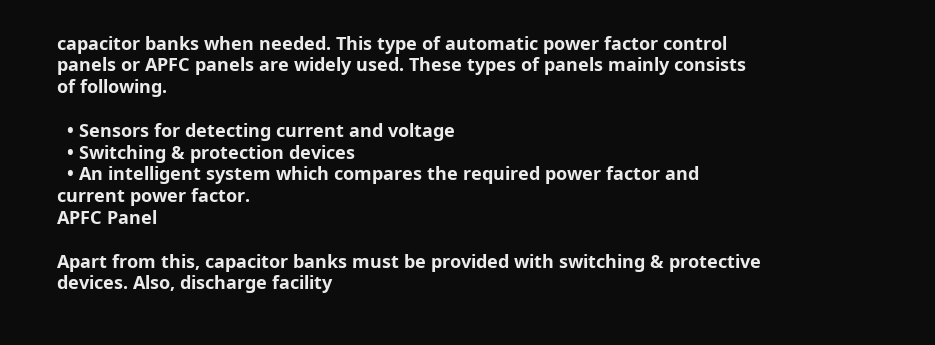capacitor banks when needed. This type of automatic power factor control panels or APFC panels are widely used. These types of panels mainly consists of following.

  • Sensors for detecting current and voltage
  • Switching & protection devices
  • An intelligent system which compares the required power factor and current power factor.
APFC Panel

Apart from this, capacitor banks must be provided with switching & protective devices. Also, discharge facility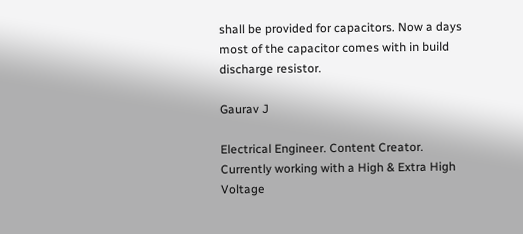shall be provided for capacitors. Now a days most of the capacitor comes with in build discharge resistor.

Gaurav J

Electrical Engineer. Content Creator. Currently working with a High & Extra High Voltage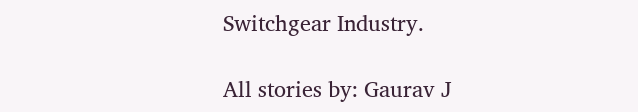Switchgear Industry.

All stories by: Gaurav J